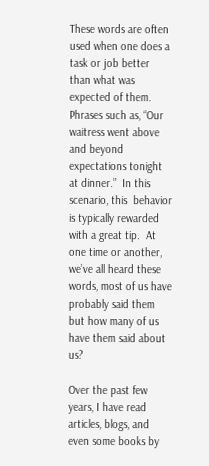These words are often used when one does a task or job better than what was expected of them.  Phrases such as, “Our waitress went above and beyond expectations tonight at dinner.”  In this scenario, this  behavior is typically rewarded with a great tip.  At one time or another, we’ve all heard these words, most of us have probably said them but how many of us have them said about us?

Over the past few years, I have read articles, blogs, and even some books by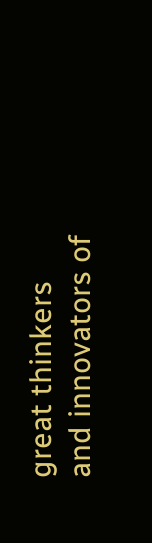great thinkers and innovators of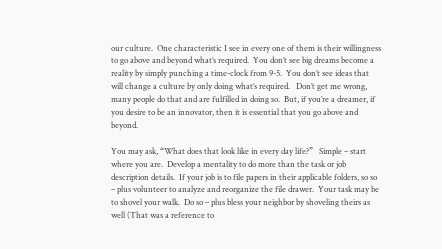our culture.  One characteristic I see in every one of them is their willingness to go above and beyond what’s required.  You don’t see big dreams become a reality by simply punching a time-clock from 9-5.  You don’t see ideas that will change a culture by only doing what’s required.   Don’t get me wrong, many people do that and are fulfilled in doing so.  But, if you’re a dreamer, if you desire to be an innovator, then it is essential that you go above and beyond.

You may ask, “What does that look like in every day life?”   Simple – start where you are.  Develop a mentality to do more than the task or job description details.  If your job is to file papers in their applicable folders, so so – plus volunteer to analyze and reorganize the file drawer.  Your task may be to shovel your walk.  Do so – plus bless your neighbor by shoveling theirs as well (That was a reference to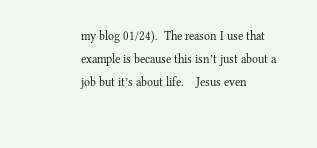my blog 01/24).  The reason I use that example is because this isn’t just about a job but it’s about life.    Jesus even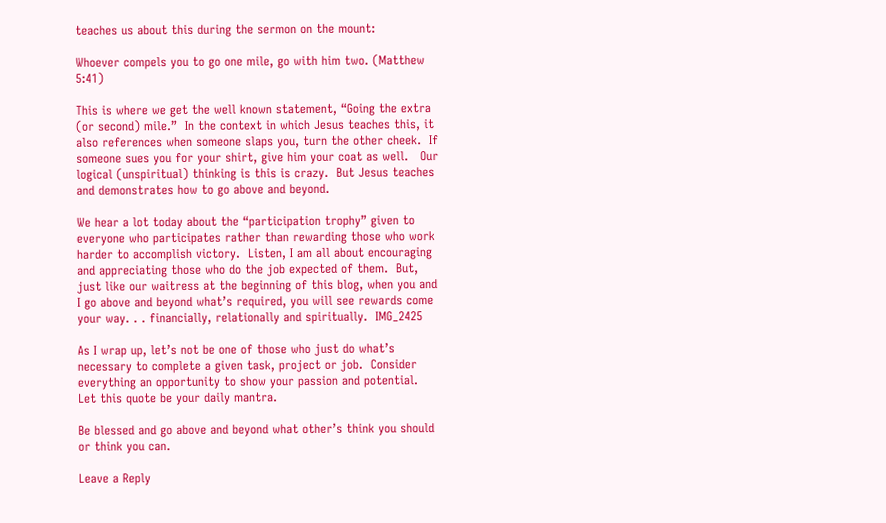teaches us about this during the sermon on the mount:

Whoever compels you to go one mile, go with him two. (Matthew 5:41)

This is where we get the well known statement, “Going the extra (or second) mile.”  In the context in which Jesus teaches this, it also references when someone slaps you, turn the other cheek.  If someone sues you for your shirt, give him your coat as well.   Our logical (unspiritual) thinking is this is crazy.  But Jesus teaches and demonstrates how to go above and beyond.

We hear a lot today about the “participation trophy” given to everyone who participates rather than rewarding those who work harder to accomplish victory.  Listen, I am all about encouraging and appreciating those who do the job expected of them.  But, just like our waitress at the beginning of this blog, when you and I go above and beyond what’s required, you will see rewards come your way. . . financially, relationally and spiritually.  IMG_2425

As I wrap up, let’s not be one of those who just do what’s necessary to complete a given task, project or job.  Consider everything an opportunity to show your passion and potential.  Let this quote be your daily mantra.

Be blessed and go above and beyond what other’s think you should or think you can.

Leave a Reply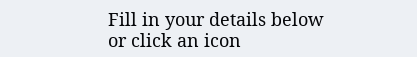Fill in your details below or click an icon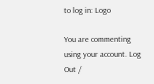to log in: Logo

You are commenting using your account. Log Out /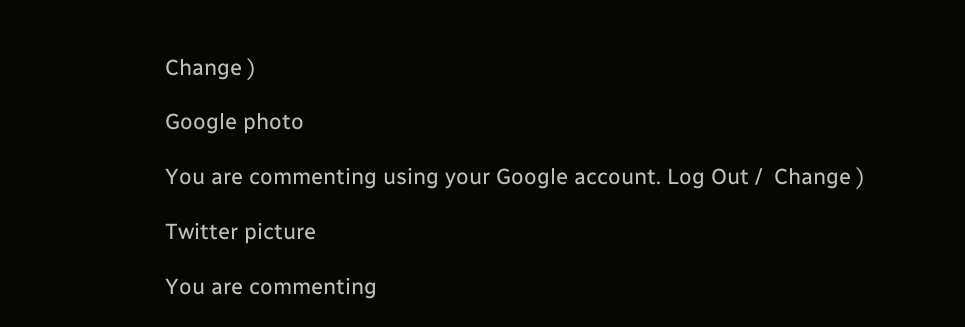Change )

Google photo

You are commenting using your Google account. Log Out /  Change )

Twitter picture

You are commenting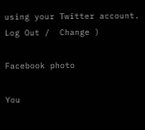using your Twitter account. Log Out /  Change )

Facebook photo

You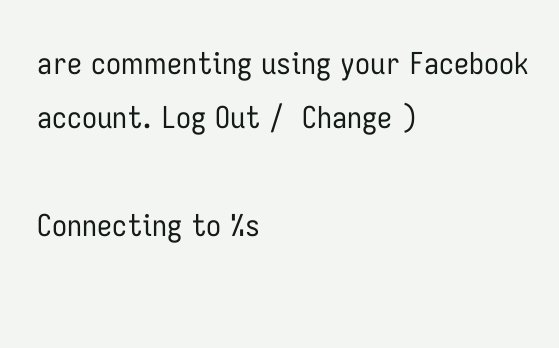are commenting using your Facebook account. Log Out /  Change )

Connecting to %s